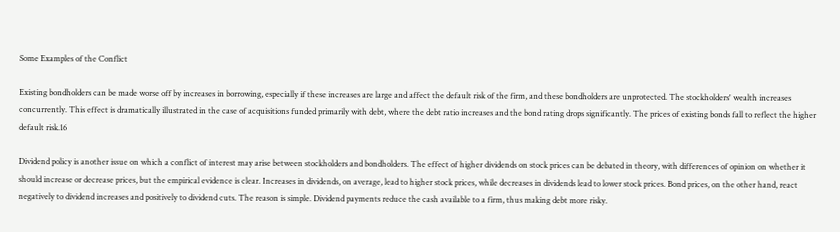Some Examples of the Conflict

Existing bondholders can be made worse off by increases in borrowing, especially if these increases are large and affect the default risk of the firm, and these bondholders are unprotected. The stockholders' wealth increases concurrently. This effect is dramatically illustrated in the case of acquisitions funded primarily with debt, where the debt ratio increases and the bond rating drops significantly. The prices of existing bonds fall to reflect the higher default risk.16

Dividend policy is another issue on which a conflict of interest may arise between stockholders and bondholders. The effect of higher dividends on stock prices can be debated in theory, with differences of opinion on whether it should increase or decrease prices, but the empirical evidence is clear. Increases in dividends, on average, lead to higher stock prices, while decreases in dividends lead to lower stock prices. Bond prices, on the other hand, react negatively to dividend increases and positively to dividend cuts. The reason is simple. Dividend payments reduce the cash available to a firm, thus making debt more risky.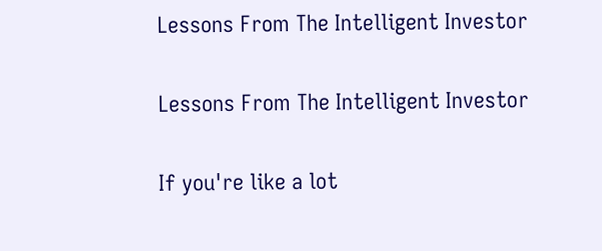Lessons From The Intelligent Investor

Lessons From The Intelligent Investor

If you're like a lot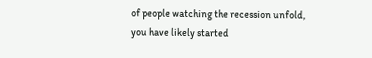of people watching the recession unfold, you have likely started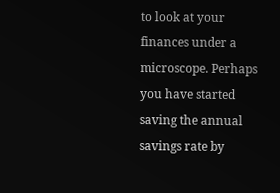to look at your finances under a microscope. Perhaps you have started saving the annual savings rate by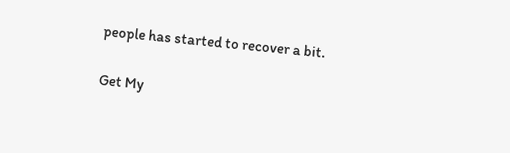people has started to recover a bit.

Get My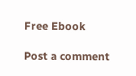Free Ebook

Post a comment